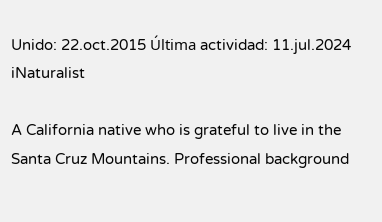Unido: 22.oct.2015 Última actividad: 11.jul.2024 iNaturalist

A California native who is grateful to live in the Santa Cruz Mountains. Professional background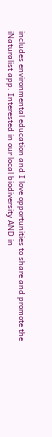includes environmental education and I love opportunities to share and promote the iNaturalist app. Interested in our local biodiversity AND in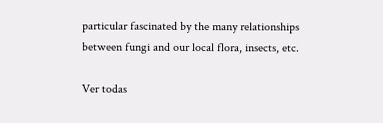particular fascinated by the many relationships between fungi and our local flora, insects, etc.

Ver todas